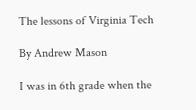The lessons of Virginia Tech

By Andrew Mason

I was in 6th grade when the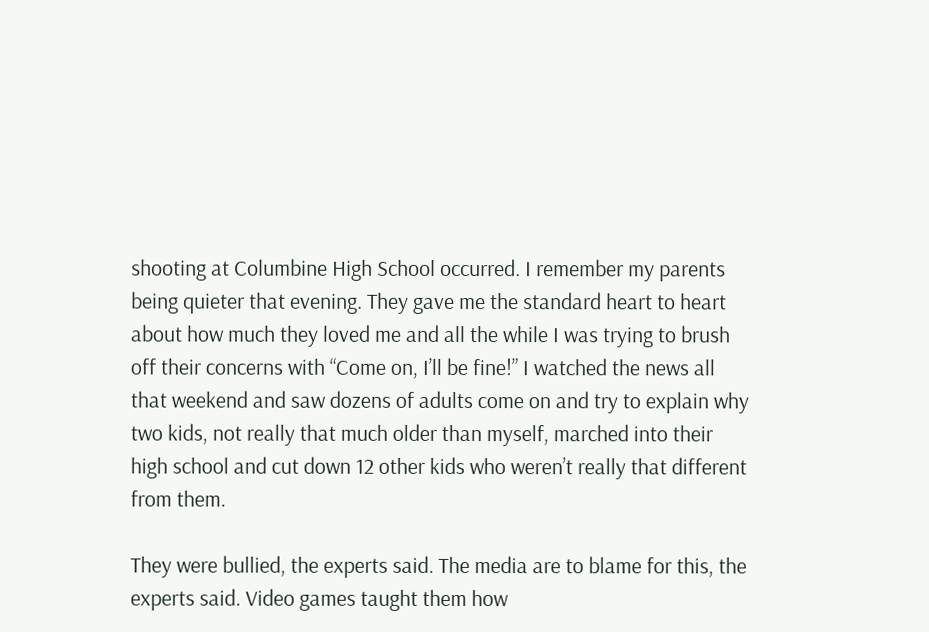shooting at Columbine High School occurred. I remember my parents being quieter that evening. They gave me the standard heart to heart about how much they loved me and all the while I was trying to brush off their concerns with “Come on, I’ll be fine!” I watched the news all that weekend and saw dozens of adults come on and try to explain why two kids, not really that much older than myself, marched into their high school and cut down 12 other kids who weren’t really that different from them.

They were bullied, the experts said. The media are to blame for this, the experts said. Video games taught them how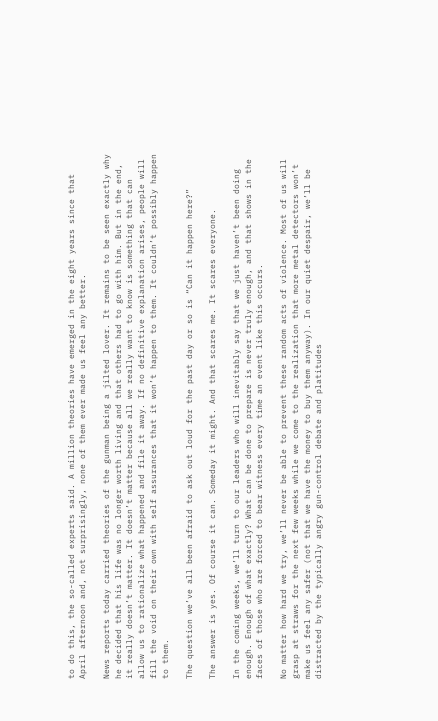to do this, the so-called experts said. A million theories have emerged in the eight years since that April afternoon and, not surprisingly, none of them ever made us feel any better.

News reports today carried theories of the gunman being a jilted lover. It remains to be seen exactly why he decided that his life was no longer worth living and that others had to go with him. But in the end, it really doesn’t matter. It doesn’t matter because all we really want to know is something that can allow us to rationalize what happened and file it away. If no definitive explanation arises, people will fill the void on their own with self assurances that it won’t happen to them. It couldn’t possibly happen to them.

The question we’ve all been afraid to ask out loud for the past day or so is “Can it happen here?”

The answer is yes. Of course it can. Someday it might. And that scares me. It scares everyone.

In the coming weeks, we’ll turn to our leaders who will inevitably say that we just haven’t been doing enough. Enough of what exactly? What can be done to prepare is never truly enough, and that shows in the faces of those who are forced to bear witness every time an event like this occurs.

No matter how hard we try, we’ll never be able to prevent these random acts of violence. Most of us will grasp at straws for the next few weeks while we come to the realization that more metal detectors won’t make us feel any safer (not that we have the money to buy them anyway). In our quiet despair, we’ll be distracted by the typically angry gun-control debate and platitudes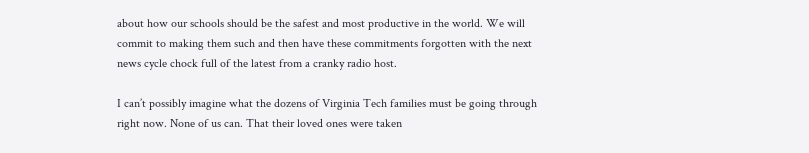about how our schools should be the safest and most productive in the world. We will commit to making them such and then have these commitments forgotten with the next news cycle chock full of the latest from a cranky radio host.

I can’t possibly imagine what the dozens of Virginia Tech families must be going through right now. None of us can. That their loved ones were taken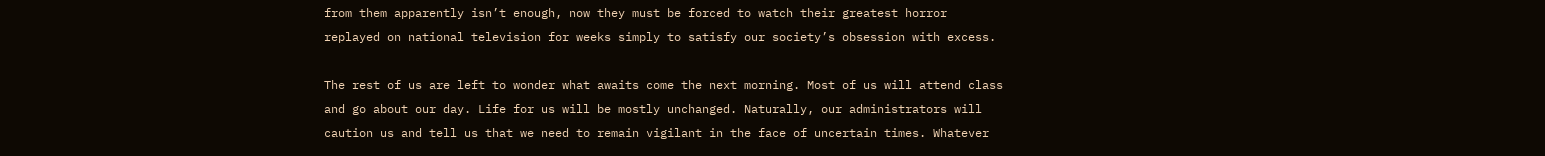from them apparently isn’t enough, now they must be forced to watch their greatest horror replayed on national television for weeks simply to satisfy our society’s obsession with excess.

The rest of us are left to wonder what awaits come the next morning. Most of us will attend class and go about our day. Life for us will be mostly unchanged. Naturally, our administrators will caution us and tell us that we need to remain vigilant in the face of uncertain times. Whatever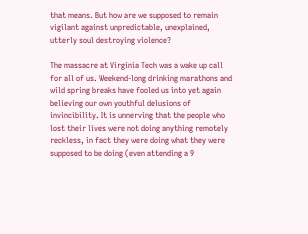that means. But how are we supposed to remain vigilant against unpredictable, unexplained, utterly soul destroying violence?

The massacre at Virginia Tech was a wake up call for all of us. Weekend-long drinking marathons and wild spring breaks have fooled us into yet again believing our own youthful delusions of invincibility. It is unnerving that the people who lost their lives were not doing anything remotely reckless, in fact they were doing what they were supposed to be doing (even attending a 9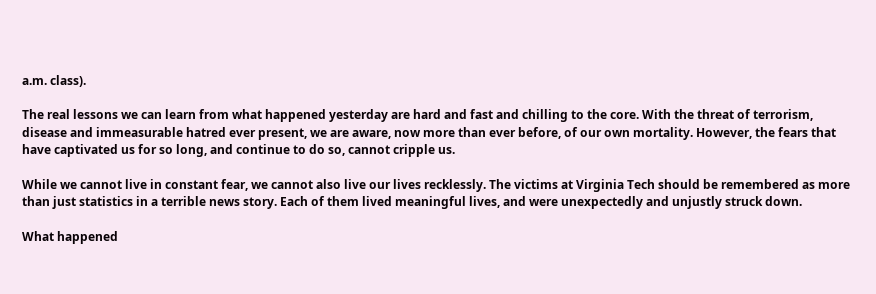a.m. class).

The real lessons we can learn from what happened yesterday are hard and fast and chilling to the core. With the threat of terrorism, disease and immeasurable hatred ever present, we are aware, now more than ever before, of our own mortality. However, the fears that have captivated us for so long, and continue to do so, cannot cripple us.

While we cannot live in constant fear, we cannot also live our lives recklessly. The victims at Virginia Tech should be remembered as more than just statistics in a terrible news story. Each of them lived meaningful lives, and were unexpectedly and unjustly struck down.

What happened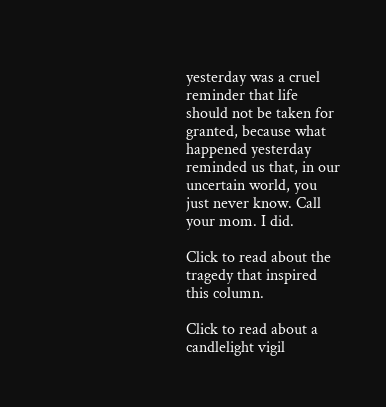yesterday was a cruel reminder that life should not be taken for granted, because what happened yesterday reminded us that, in our uncertain world, you just never know. Call your mom. I did.

Click to read about the tragedy that inspired this column.

Click to read about a candlelight vigil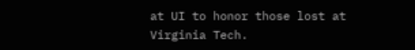at UI to honor those lost at Virginia Tech.